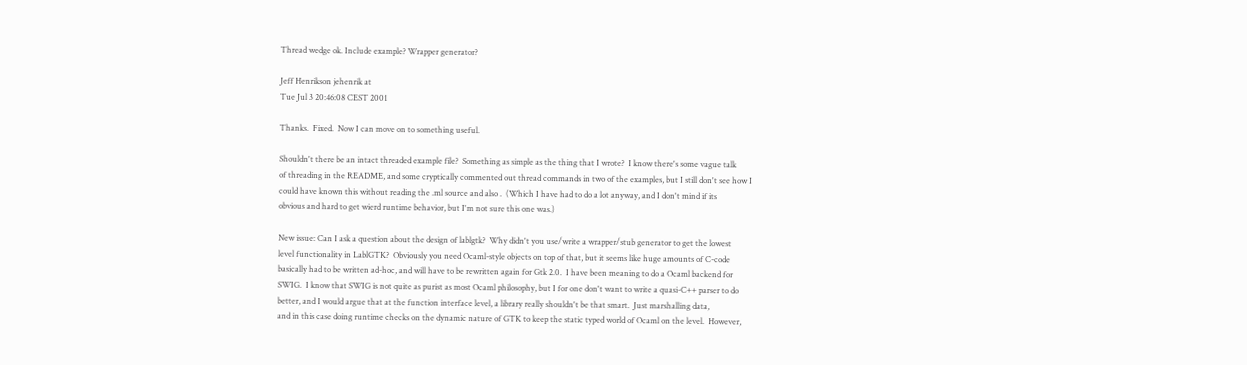Thread wedge ok. Include example? Wrapper generator?

Jeff Henrikson jehenrik at
Tue Jul 3 20:46:08 CEST 2001

Thanks.  Fixed.  Now I can move on to something useful.

Shouldn't there be an intact threaded example file?  Something as simple as the thing that I wrote?  I know there's some vague talk
of threading in the README, and some cryptically commented out thread commands in two of the examples, but I still don't see how I
could have known this without reading the .ml source and also .  (Which I have had to do a lot anyway, and I don't mind if its
obvious and hard to get wierd runtime behavior, but I'm not sure this one was.)

New issue: Can I ask a question about the design of lablgtk?  Why didn't you use/write a wrapper/stub generator to get the lowest
level functionality in LablGTK?  Obviously you need Ocaml-style objects on top of that, but it seems like huge amounts of C-code
basically had to be written ad-hoc, and will have to be rewritten again for Gtk 2.0.  I have been meaning to do a Ocaml backend for
SWIG.  I know that SWIG is not quite as purist as most Ocaml philosophy, but I for one don't want to write a quasi-C++ parser to do
better, and I would argue that at the function interface level, a library really shouldn't be that smart.  Just marshalling data,
and in this case doing runtime checks on the dynamic nature of GTK to keep the static typed world of Ocaml on the level.  However,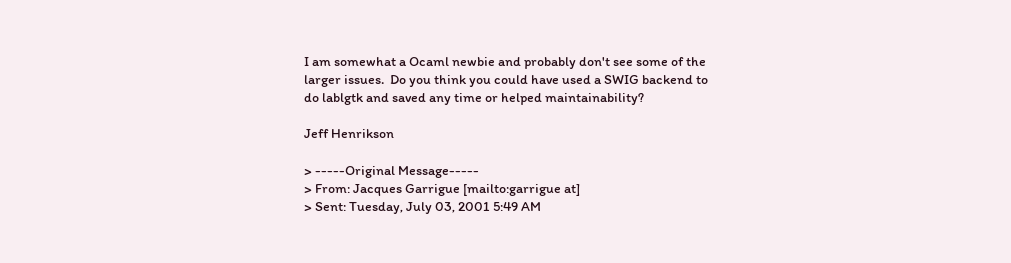I am somewhat a Ocaml newbie and probably don't see some of the larger issues.  Do you think you could have used a SWIG backend to
do lablgtk and saved any time or helped maintainability?

Jeff Henrikson

> -----Original Message-----
> From: Jacques Garrigue [mailto:garrigue at]
> Sent: Tuesday, July 03, 2001 5:49 AM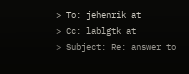> To: jehenrik at
> Cc: lablgtk at
> Subject: Re: answer to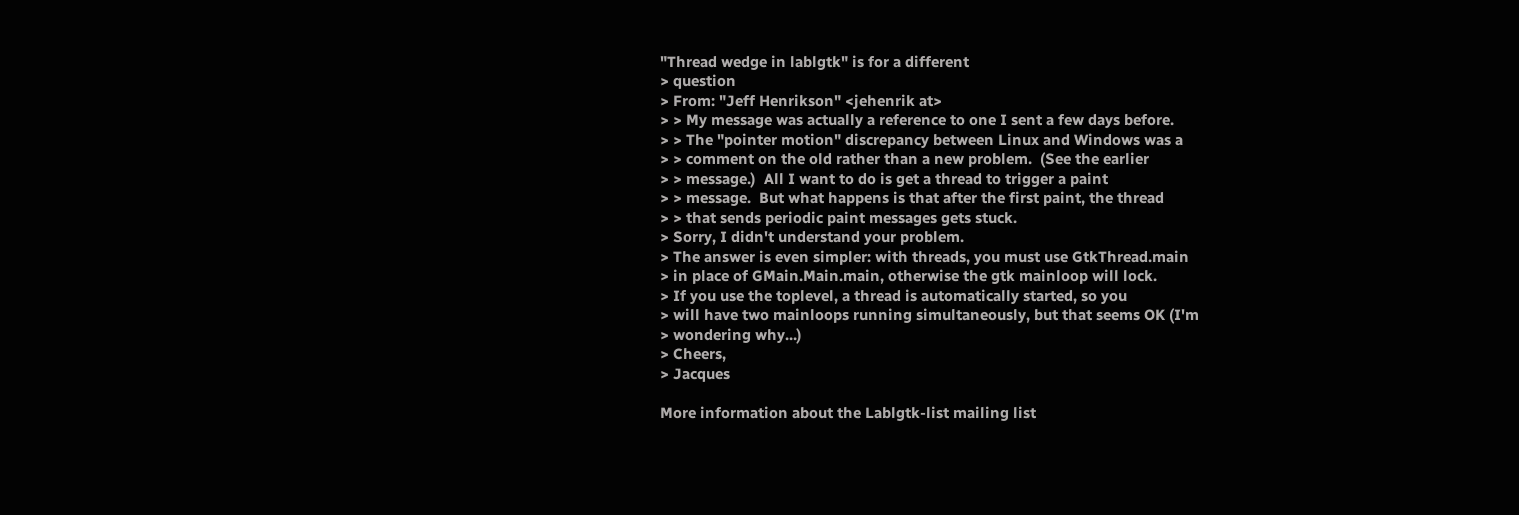"Thread wedge in lablgtk" is for a different
> question
> From: "Jeff Henrikson" <jehenrik at>
> > My message was actually a reference to one I sent a few days before.
> > The "pointer motion" discrepancy between Linux and Windows was a
> > comment on the old rather than a new problem.  (See the earlier
> > message.)  All I want to do is get a thread to trigger a paint
> > message.  But what happens is that after the first paint, the thread
> > that sends periodic paint messages gets stuck.
> Sorry, I didn't understand your problem.
> The answer is even simpler: with threads, you must use GtkThread.main
> in place of GMain.Main.main, otherwise the gtk mainloop will lock.
> If you use the toplevel, a thread is automatically started, so you
> will have two mainloops running simultaneously, but that seems OK (I'm
> wondering why...)
> Cheers,
> Jacques

More information about the Lablgtk-list mailing list